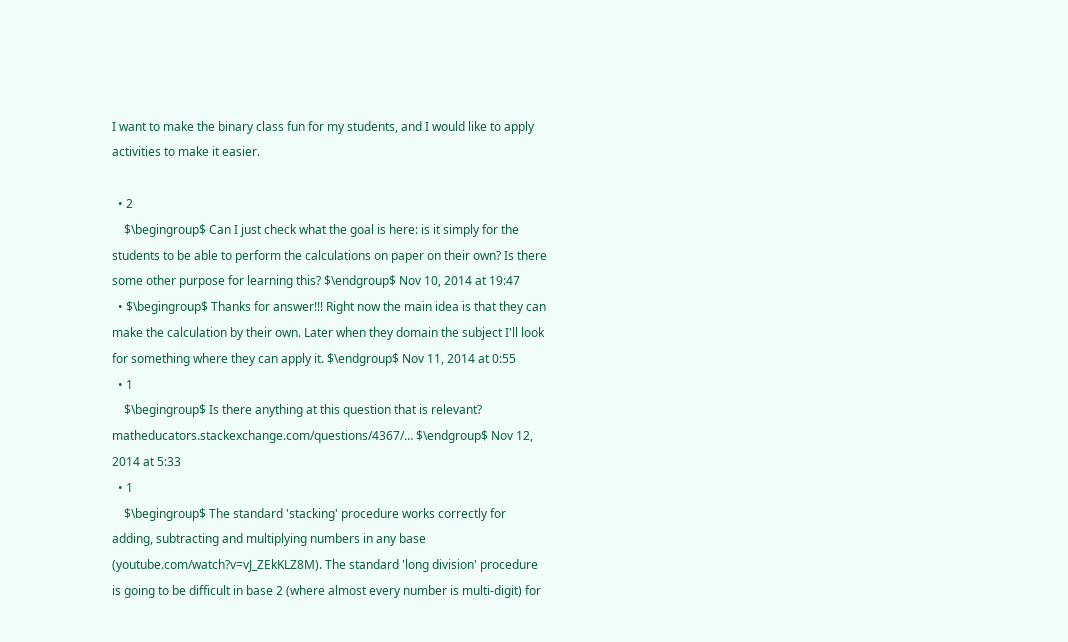I want to make the binary class fun for my students, and I would like to apply activities to make it easier.

  • 2
    $\begingroup$ Can I just check what the goal is here: is it simply for the students to be able to perform the calculations on paper on their own? Is there some other purpose for learning this? $\endgroup$ Nov 10, 2014 at 19:47
  • $\begingroup$ Thanks for answer!!! Right now the main idea is that they can make the calculation by their own. Later when they domain the subject I'll look for something where they can apply it. $\endgroup$ Nov 11, 2014 at 0:55
  • 1
    $\begingroup$ Is there anything at this question that is relevant? matheducators.stackexchange.com/questions/4367/… $\endgroup$ Nov 12, 2014 at 5:33
  • 1
    $\begingroup$ The standard 'stacking' procedure works correctly for adding, subtracting and multiplying numbers in any base (youtube.com/watch?v=vJ_ZEkKLZ8M). The standard 'long division' procedure is going to be difficult in base 2 (where almost every number is multi-digit) for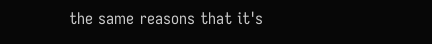the same reasons that it's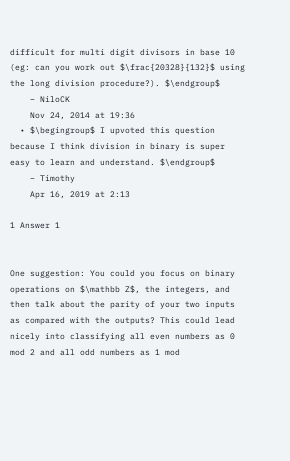difficult for multi digit divisors in base 10 (eg: can you work out $\frac{20328}{132}$ using the long division procedure?). $\endgroup$
    – NiloCK
    Nov 24, 2014 at 19:36
  • $\begingroup$ I upvoted this question because I think division in binary is super easy to learn and understand. $\endgroup$
    – Timothy
    Apr 16, 2019 at 2:13

1 Answer 1


One suggestion: You could you focus on binary operations on $\mathbb Z$, the integers, and then talk about the parity of your two inputs as compared with the outputs? This could lead nicely into classifying all even numbers as 0 mod 2 and all odd numbers as 1 mod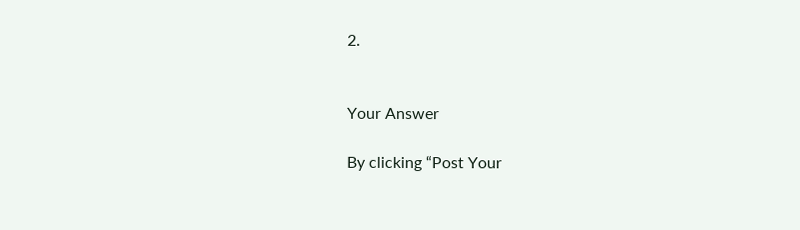2.


Your Answer

By clicking “Post Your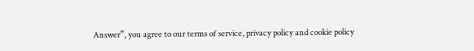Answer”, you agree to our terms of service, privacy policy and cookie policy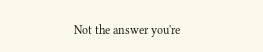Not the answer you're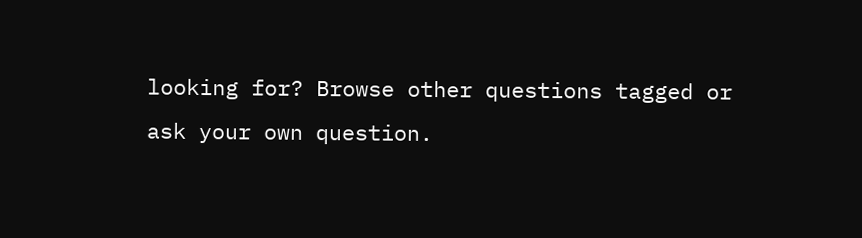looking for? Browse other questions tagged or ask your own question.